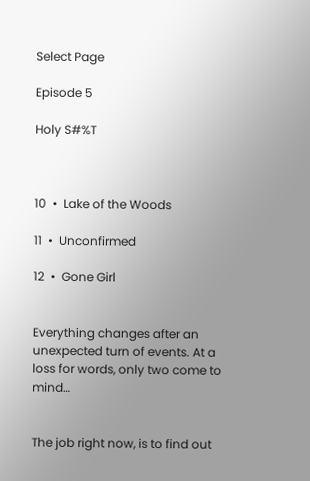Select Page

Episode 5

Holy S#%T



10  •  Lake of the Woods

11  •  Unconfirmed

12  •  Gone Girl


Everything changes after an unexpected turn of events. At a loss for words, only two come to mind…


The job right now, is to find out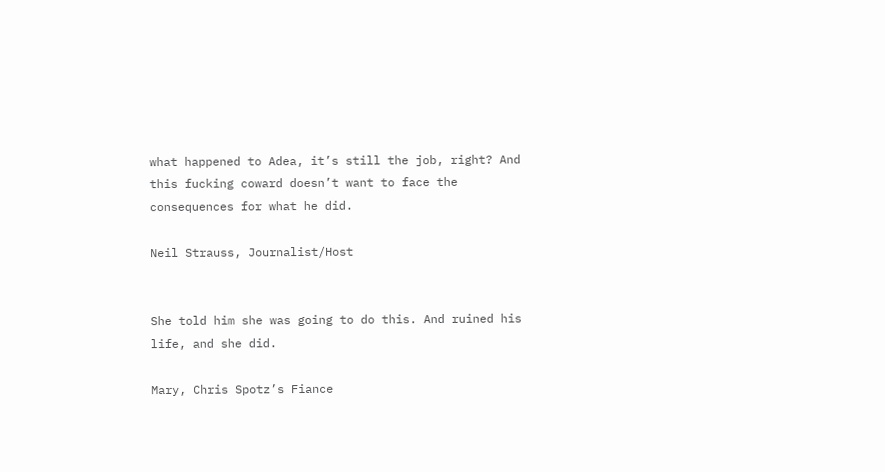what happened to Adea, it’s still the job, right? And this fucking coward doesn’t want to face the consequences for what he did.

Neil Strauss, Journalist/Host


She told him she was going to do this. And ruined his life, and she did.

Mary, Chris Spotz’s Fiance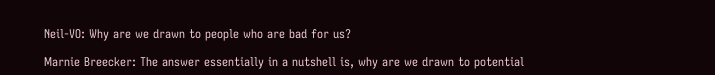Neil-VO: Why are we drawn to people who are bad for us?

Marnie Breecker: The answer essentially in a nutshell is, why are we drawn to potential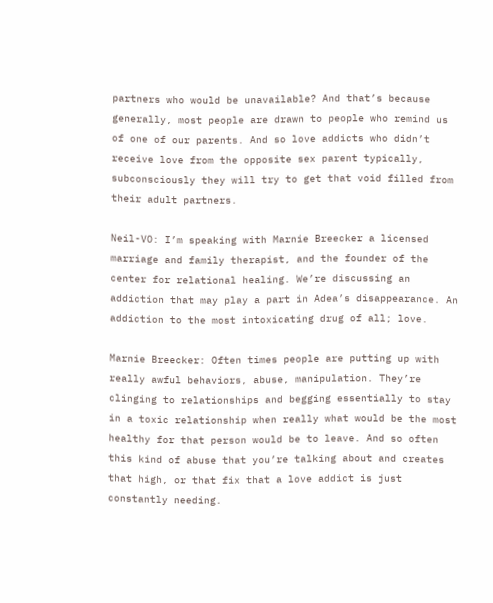partners who would be unavailable? And that’s because generally, most people are drawn to people who remind us of one of our parents. And so love addicts who didn’t receive love from the opposite sex parent typically, subconsciously they will try to get that void filled from their adult partners.

Neil-VO: I’m speaking with Marnie Breecker a licensed marriage and family therapist, and the founder of the center for relational healing. We’re discussing an addiction that may play a part in Adea’s disappearance. An addiction to the most intoxicating drug of all; love.

Marnie Breecker: Often times people are putting up with really awful behaviors, abuse, manipulation. They’re clinging to relationships and begging essentially to stay in a toxic relationship when really what would be the most healthy for that person would be to leave. And so often this kind of abuse that you’re talking about and creates that high, or that fix that a love addict is just constantly needing.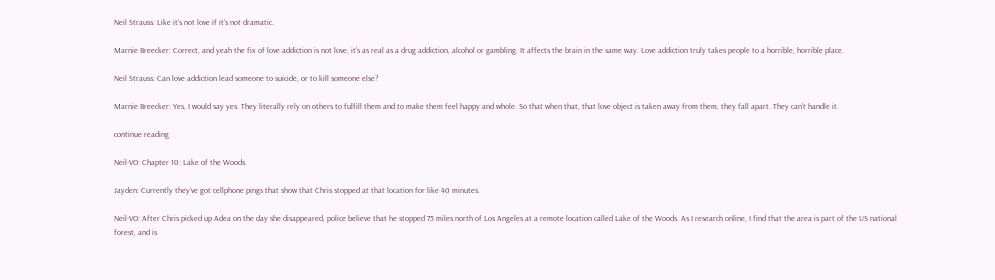Neil Strauss: Like it’s not love if it’s not dramatic.

Marnie Breecker: Correct, and yeah the fix of love addiction is not love, it’s as real as a drug addiction, alcohol or gambling. It affects the brain in the same way. Love addiction truly takes people to a horrible, horrible place.

Neil Strauss: Can love addiction lead someone to suicide, or to kill someone else?

Marnie Breecker: Yes, I would say yes. They literally rely on others to fulfill them and to make them feel happy and whole. So that when that, that love object is taken away from them, they fall apart. They can’t handle it.

continue reading

Neil-VO: Chapter 10: Lake of the Woods.

Jayden: Currently they’ve got cellphone pings that show that Chris stopped at that location for like 40 minutes.

Neil-VO: After Chris picked up Adea on the day she disappeared, police believe that he stopped 75 miles north of Los Angeles at a remote location called Lake of the Woods. As I research online, I find that the area is part of the US national forest, and is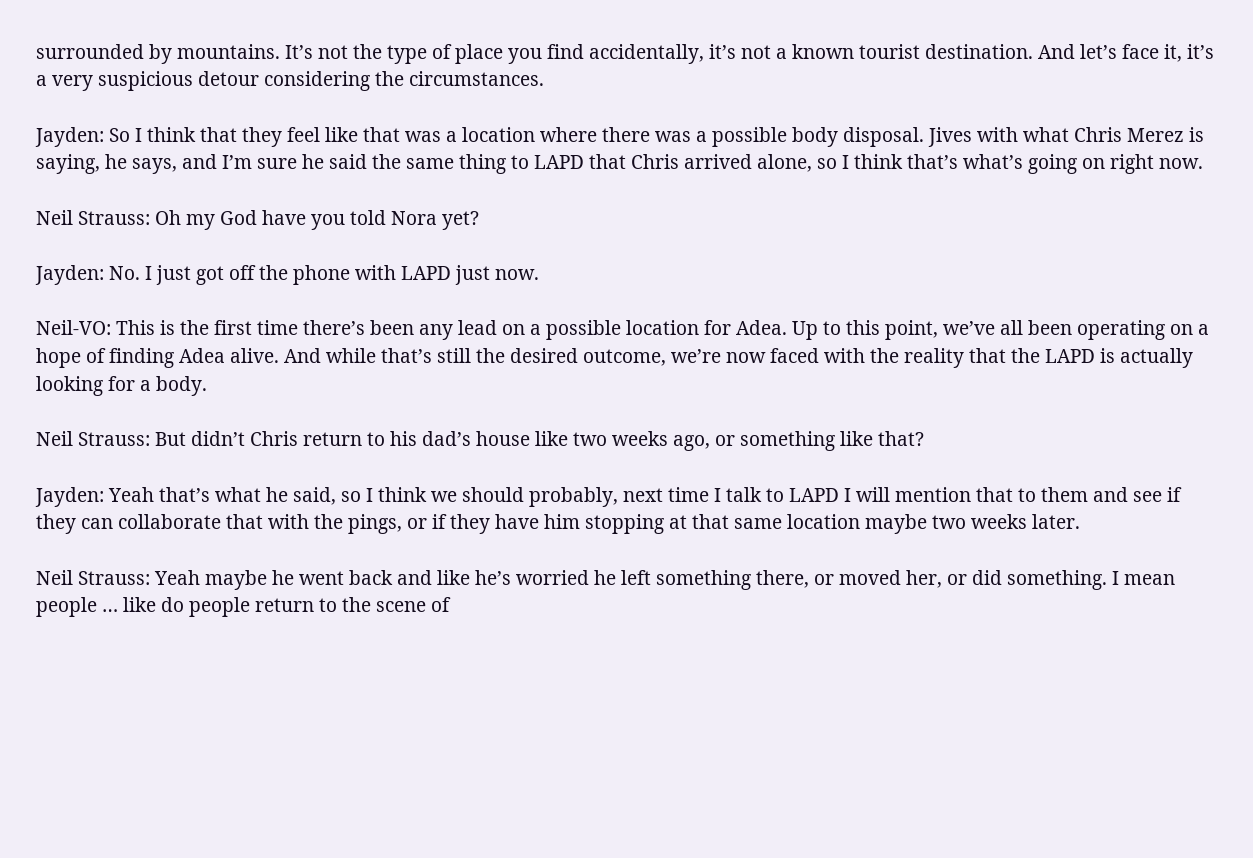surrounded by mountains. It’s not the type of place you find accidentally, it’s not a known tourist destination. And let’s face it, it’s a very suspicious detour considering the circumstances.

Jayden: So I think that they feel like that was a location where there was a possible body disposal. Jives with what Chris Merez is saying, he says, and I’m sure he said the same thing to LAPD that Chris arrived alone, so I think that’s what’s going on right now.

Neil Strauss: Oh my God have you told Nora yet?

Jayden: No. I just got off the phone with LAPD just now.

Neil-VO: This is the first time there’s been any lead on a possible location for Adea. Up to this point, we’ve all been operating on a hope of finding Adea alive. And while that’s still the desired outcome, we’re now faced with the reality that the LAPD is actually looking for a body.

Neil Strauss: But didn’t Chris return to his dad’s house like two weeks ago, or something like that?

Jayden: Yeah that’s what he said, so I think we should probably, next time I talk to LAPD I will mention that to them and see if they can collaborate that with the pings, or if they have him stopping at that same location maybe two weeks later.

Neil Strauss: Yeah maybe he went back and like he’s worried he left something there, or moved her, or did something. I mean people … like do people return to the scene of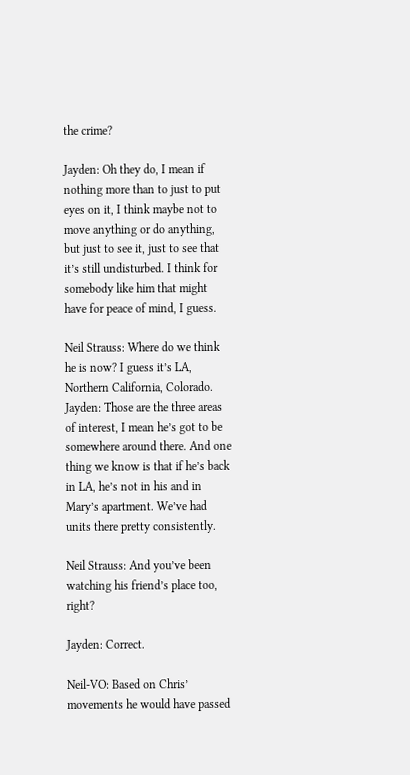the crime?

Jayden: Oh they do, I mean if nothing more than to just to put eyes on it, I think maybe not to move anything or do anything, but just to see it, just to see that it’s still undisturbed. I think for somebody like him that might have for peace of mind, I guess.

Neil Strauss: Where do we think he is now? I guess it’s LA, Northern California, Colorado.
Jayden: Those are the three areas of interest, I mean he’s got to be somewhere around there. And one thing we know is that if he’s back in LA, he’s not in his and in Mary’s apartment. We’ve had units there pretty consistently.

Neil Strauss: And you’ve been watching his friend’s place too, right?

Jayden: Correct.

Neil-VO: Based on Chris’ movements he would have passed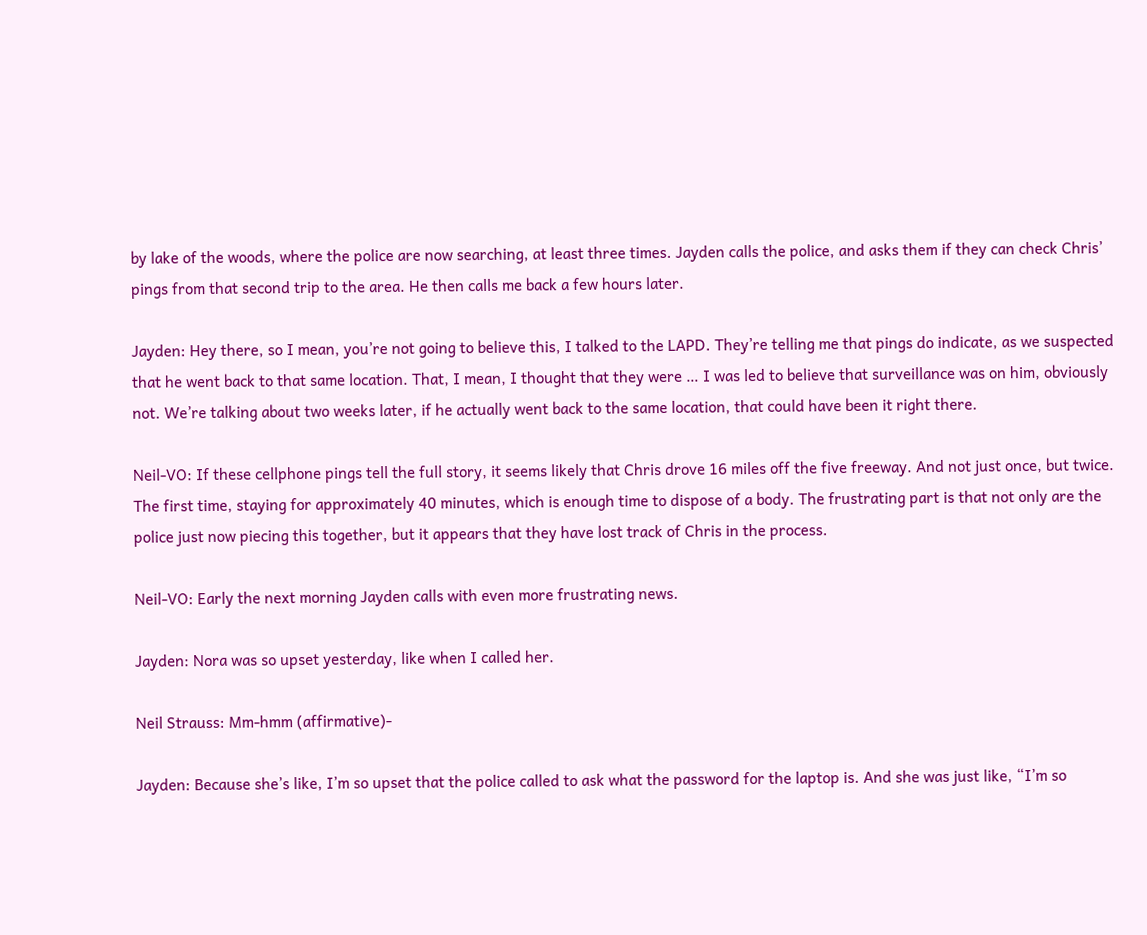by lake of the woods, where the police are now searching, at least three times. Jayden calls the police, and asks them if they can check Chris’ pings from that second trip to the area. He then calls me back a few hours later.

Jayden: Hey there, so I mean, you’re not going to believe this, I talked to the LAPD. They’re telling me that pings do indicate, as we suspected that he went back to that same location. That, I mean, I thought that they were … I was led to believe that surveillance was on him, obviously not. We’re talking about two weeks later, if he actually went back to the same location, that could have been it right there.

Neil-VO: If these cellphone pings tell the full story, it seems likely that Chris drove 16 miles off the five freeway. And not just once, but twice. The first time, staying for approximately 40 minutes, which is enough time to dispose of a body. The frustrating part is that not only are the police just now piecing this together, but it appears that they have lost track of Chris in the process.

Neil-VO: Early the next morning Jayden calls with even more frustrating news.

Jayden: Nora was so upset yesterday, like when I called her.

Neil Strauss: Mm-hmm (affirmative)-

Jayden: Because she’s like, I’m so upset that the police called to ask what the password for the laptop is. And she was just like, “I’m so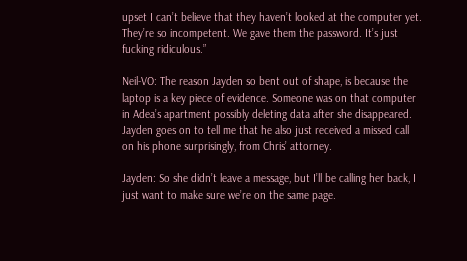upset I can’t believe that they haven’t looked at the computer yet. They’re so incompetent. We gave them the password. It’s just fucking ridiculous.”

Neil-VO: The reason Jayden so bent out of shape, is because the laptop is a key piece of evidence. Someone was on that computer in Adea’s apartment possibly deleting data after she disappeared. Jayden goes on to tell me that he also just received a missed call on his phone surprisingly, from Chris’ attorney.

Jayden: So she didn’t leave a message, but I’ll be calling her back, I just want to make sure we’re on the same page.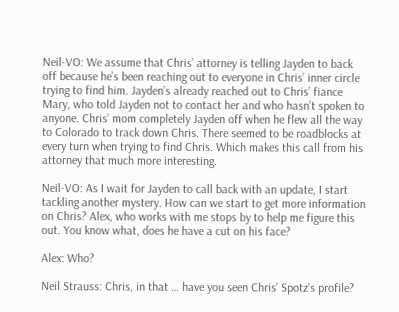Neil-VO: We assume that Chris’ attorney is telling Jayden to back off because he’s been reaching out to everyone in Chris’ inner circle trying to find him. Jayden’s already reached out to Chris’ fiance Mary, who told Jayden not to contact her and who hasn’t spoken to anyone. Chris’ mom completely Jayden off when he flew all the way to Colorado to track down Chris. There seemed to be roadblocks at every turn when trying to find Chris. Which makes this call from his attorney that much more interesting.

Neil-VO: As I wait for Jayden to call back with an update, I start tackling another mystery. How can we start to get more information on Chris? Alex, who works with me stops by to help me figure this out. You know what, does he have a cut on his face?

Alex: Who?

Neil Strauss: Chris, in that … have you seen Chris’ Spotz’s profile?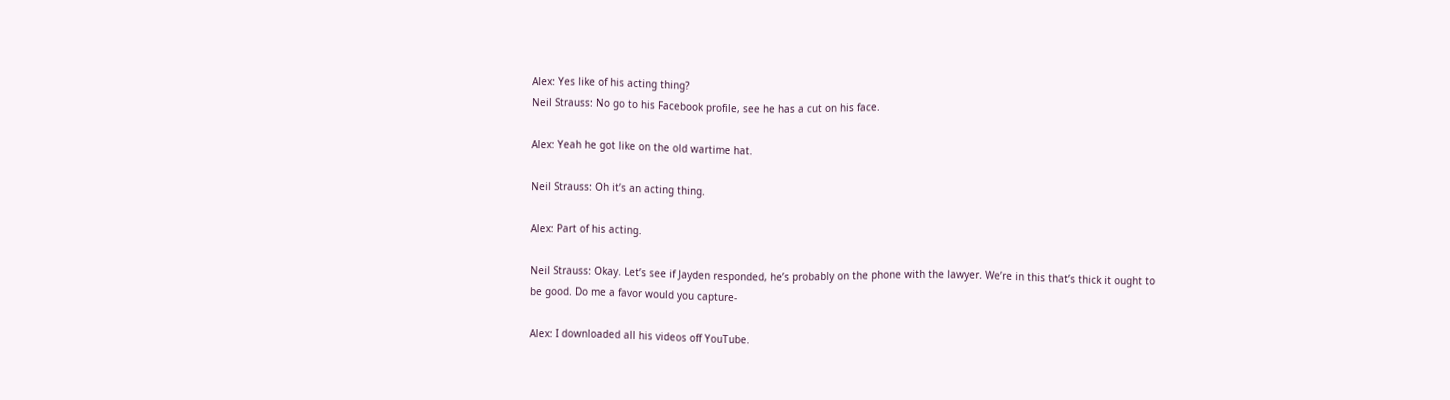Alex: Yes like of his acting thing?
Neil Strauss: No go to his Facebook profile, see he has a cut on his face.

Alex: Yeah he got like on the old wartime hat.

Neil Strauss: Oh it’s an acting thing.

Alex: Part of his acting.

Neil Strauss: Okay. Let’s see if Jayden responded, he’s probably on the phone with the lawyer. We’re in this that’s thick it ought to be good. Do me a favor would you capture-

Alex: I downloaded all his videos off YouTube.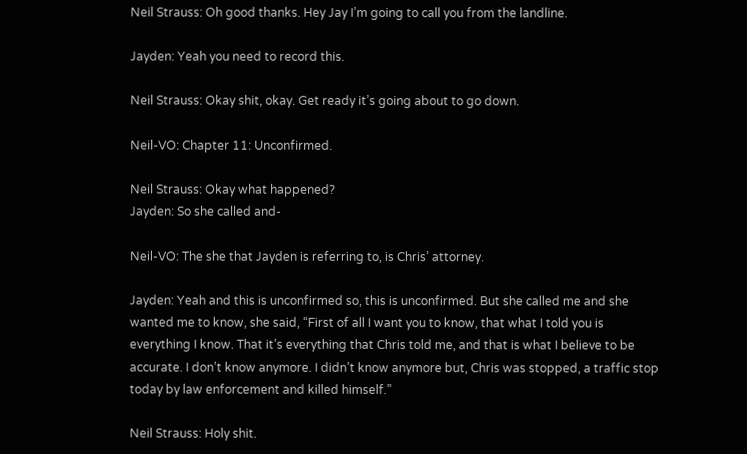Neil Strauss: Oh good thanks. Hey Jay I’m going to call you from the landline.

Jayden: Yeah you need to record this.

Neil Strauss: Okay shit, okay. Get ready it’s going about to go down.

Neil-VO: Chapter 11: Unconfirmed.

Neil Strauss: Okay what happened?
Jayden: So she called and-

Neil-VO: The she that Jayden is referring to, is Chris’ attorney.

Jayden: Yeah and this is unconfirmed so, this is unconfirmed. But she called me and she wanted me to know, she said, “First of all I want you to know, that what I told you is everything I know. That it’s everything that Chris told me, and that is what I believe to be accurate. I don’t know anymore. I didn’t know anymore but, Chris was stopped, a traffic stop today by law enforcement and killed himself.”

Neil Strauss: Holy shit.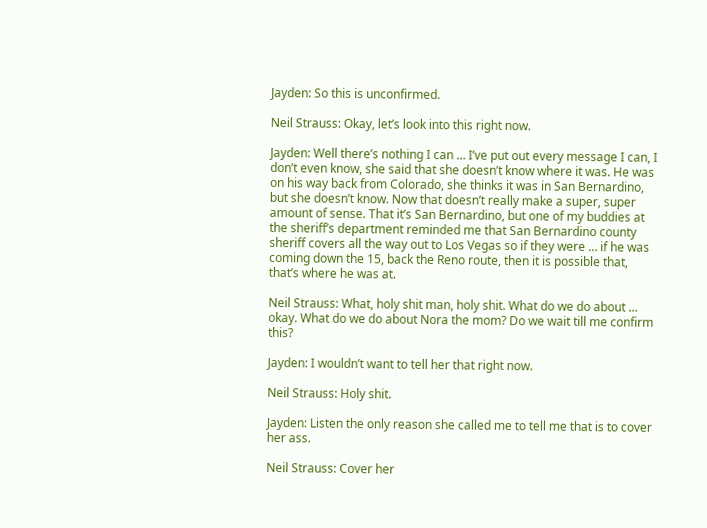Jayden: So this is unconfirmed.

Neil Strauss: Okay, let’s look into this right now.

Jayden: Well there’s nothing I can … I’ve put out every message I can, I don’t even know, she said that she doesn’t know where it was. He was on his way back from Colorado, she thinks it was in San Bernardino, but she doesn’t know. Now that doesn’t really make a super, super amount of sense. That it’s San Bernardino, but one of my buddies at the sheriff’s department reminded me that San Bernardino county sheriff covers all the way out to Los Vegas so if they were … if he was coming down the 15, back the Reno route, then it is possible that, that’s where he was at.

Neil Strauss: What, holy shit man, holy shit. What do we do about … okay. What do we do about Nora the mom? Do we wait till me confirm this?

Jayden: I wouldn’t want to tell her that right now.

Neil Strauss: Holy shit.

Jayden: Listen the only reason she called me to tell me that is to cover her ass.

Neil Strauss: Cover her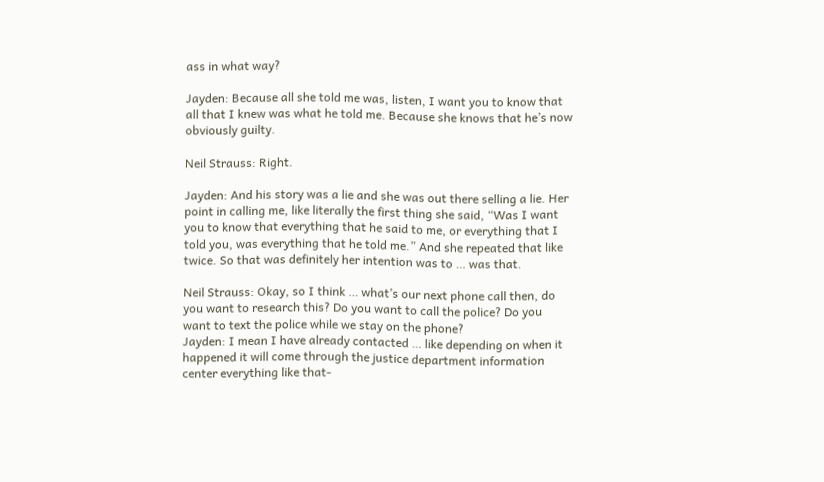ass in what way?

Jayden: Because all she told me was, listen, I want you to know that all that I knew was what he told me. Because she knows that he’s now obviously guilty.

Neil Strauss: Right.

Jayden: And his story was a lie and she was out there selling a lie. Her point in calling me, like literally the first thing she said, “Was I want you to know that everything that he said to me, or everything that I told you, was everything that he told me.” And she repeated that like twice. So that was definitely her intention was to … was that.

Neil Strauss: Okay, so I think … what’s our next phone call then, do you want to research this? Do you want to call the police? Do you want to text the police while we stay on the phone?
Jayden: I mean I have already contacted … like depending on when it happened it will come through the justice department information center everything like that-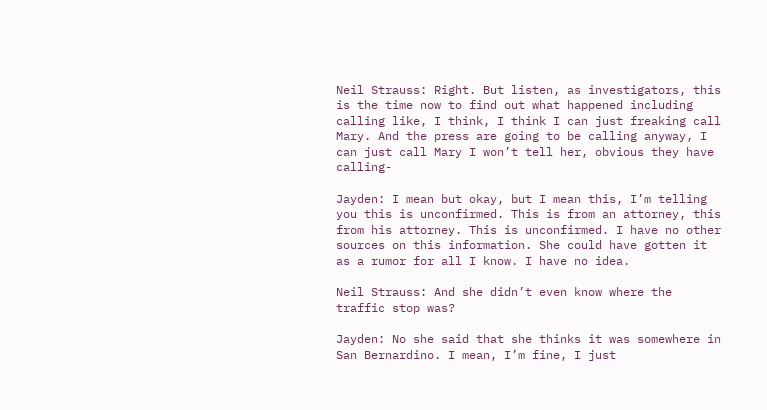Neil Strauss: Right. But listen, as investigators, this is the time now to find out what happened including calling like, I think, I think I can just freaking call Mary. And the press are going to be calling anyway, I can just call Mary I won’t tell her, obvious they have calling-

Jayden: I mean but okay, but I mean this, I’m telling you this is unconfirmed. This is from an attorney, this from his attorney. This is unconfirmed. I have no other sources on this information. She could have gotten it as a rumor for all I know. I have no idea.

Neil Strauss: And she didn’t even know where the traffic stop was?

Jayden: No she said that she thinks it was somewhere in San Bernardino. I mean, I’m fine, I just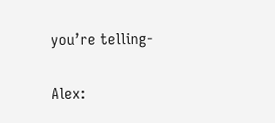you’re telling-

Alex: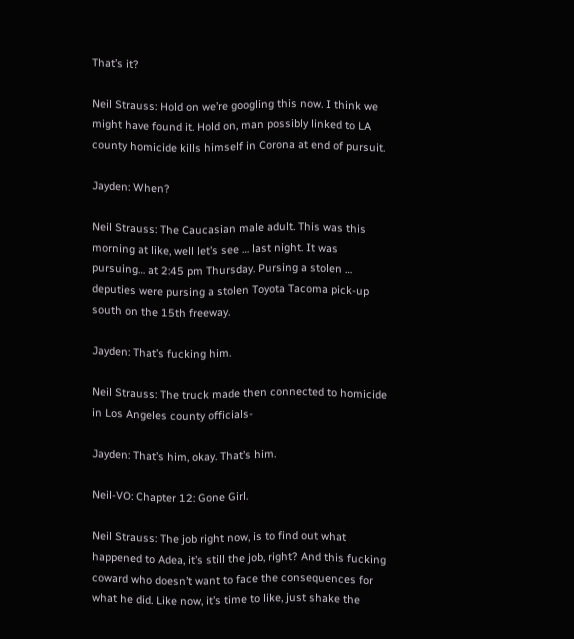That’s it?

Neil Strauss: Hold on we’re googling this now. I think we might have found it. Hold on, man possibly linked to LA county homicide kills himself in Corona at end of pursuit.

Jayden: When?

Neil Strauss: The Caucasian male adult. This was this morning at like, well let’s see … last night. It was pursuing… at 2:45 pm Thursday. Pursing a stolen … deputies were pursing a stolen Toyota Tacoma pick-up south on the 15th freeway.

Jayden: That’s fucking him.

Neil Strauss: The truck made then connected to homicide in Los Angeles county officials-

Jayden: That’s him, okay. That’s him.

Neil-VO: Chapter 12: Gone Girl.

Neil Strauss: The job right now, is to find out what happened to Adea, it’s still the job, right? And this fucking coward who doesn’t want to face the consequences for what he did. Like now, it’s time to like, just shake the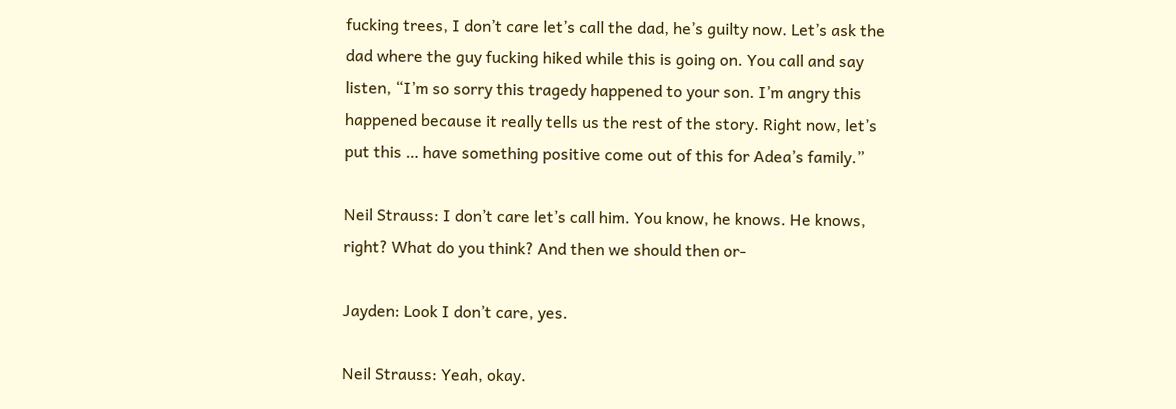fucking trees, I don’t care let’s call the dad, he’s guilty now. Let’s ask the dad where the guy fucking hiked while this is going on. You call and say listen, “I’m so sorry this tragedy happened to your son. I’m angry this happened because it really tells us the rest of the story. Right now, let’s put this … have something positive come out of this for Adea’s family.”

Neil Strauss: I don’t care let’s call him. You know, he knows. He knows, right? What do you think? And then we should then or-

Jayden: Look I don’t care, yes.

Neil Strauss: Yeah, okay.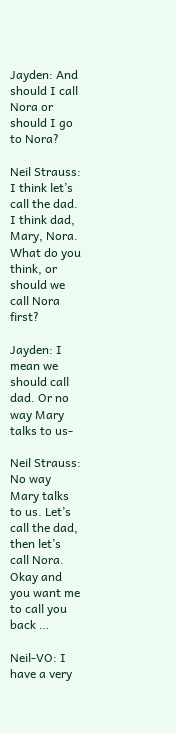Jayden: And should I call Nora or should I go to Nora?

Neil Strauss: I think let’s call the dad. I think dad, Mary, Nora. What do you think, or should we call Nora first?

Jayden: I mean we should call dad. Or no way Mary talks to us-

Neil Strauss: No way Mary talks to us. Let’s call the dad, then let’s call Nora. Okay and you want me to call you back …

Neil-VO: I have a very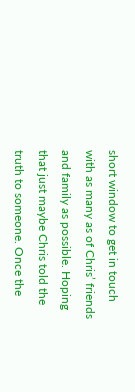short window to get in touch with as many as of Chris’ friends and family as possible. Hoping that just maybe Chris told the truth to someone. Once the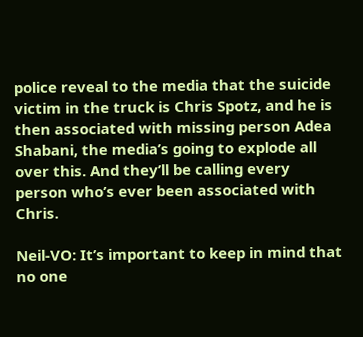police reveal to the media that the suicide victim in the truck is Chris Spotz, and he is then associated with missing person Adea Shabani, the media’s going to explode all over this. And they’ll be calling every person who’s ever been associated with Chris.

Neil-VO: It’s important to keep in mind that no one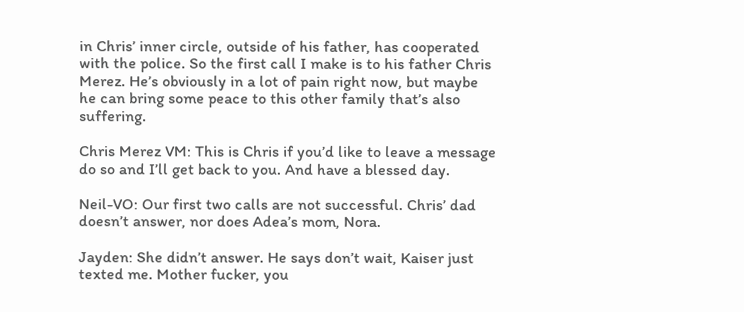in Chris’ inner circle, outside of his father, has cooperated with the police. So the first call I make is to his father Chris Merez. He’s obviously in a lot of pain right now, but maybe he can bring some peace to this other family that’s also suffering.

Chris Merez VM: This is Chris if you’d like to leave a message do so and I’ll get back to you. And have a blessed day.

Neil-VO: Our first two calls are not successful. Chris’ dad doesn’t answer, nor does Adea’s mom, Nora.

Jayden: She didn’t answer. He says don’t wait, Kaiser just texted me. Mother fucker, you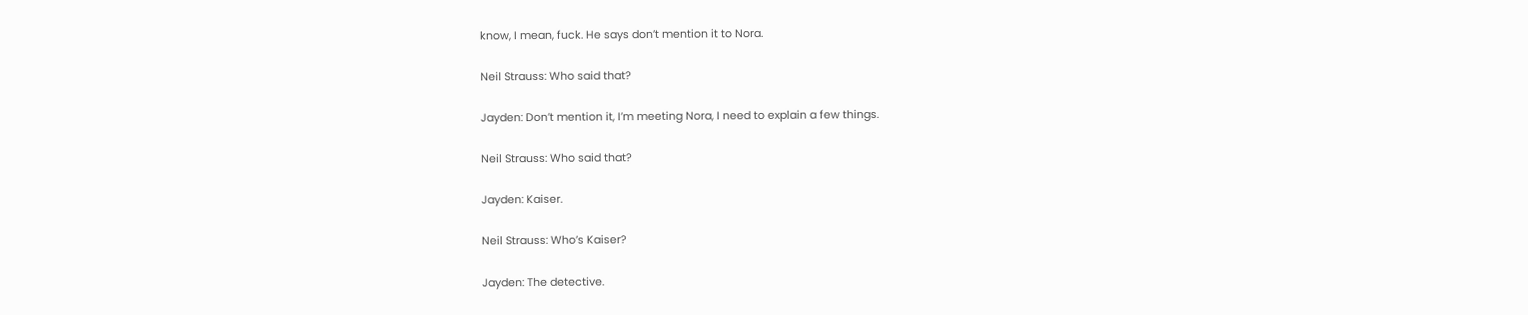know, I mean, fuck. He says don’t mention it to Nora.

Neil Strauss: Who said that?

Jayden: Don’t mention it, I’m meeting Nora, I need to explain a few things.

Neil Strauss: Who said that?

Jayden: Kaiser.

Neil Strauss: Who’s Kaiser?

Jayden: The detective.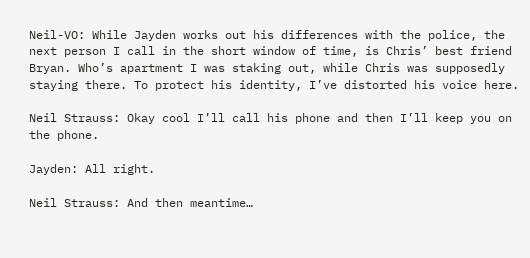Neil-VO: While Jayden works out his differences with the police, the next person I call in the short window of time, is Chris’ best friend Bryan. Who’s apartment I was staking out, while Chris was supposedly staying there. To protect his identity, I’ve distorted his voice here.

Neil Strauss: Okay cool I’ll call his phone and then I’ll keep you on the phone.

Jayden: All right.

Neil Strauss: And then meantime…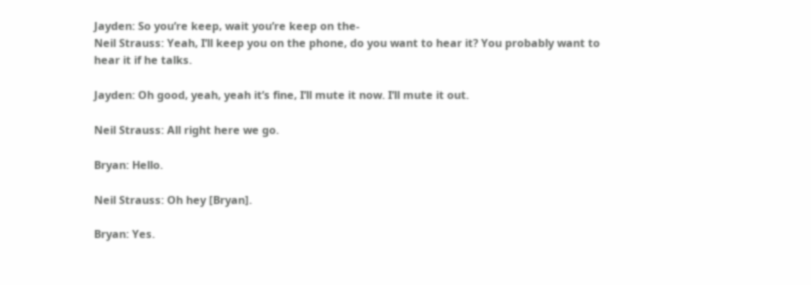Jayden: So you’re keep, wait you’re keep on the-
Neil Strauss: Yeah, I’ll keep you on the phone, do you want to hear it? You probably want to hear it if he talks.

Jayden: Oh good, yeah, yeah it’s fine, I’ll mute it now. I’ll mute it out.

Neil Strauss: All right here we go.

Bryan: Hello.

Neil Strauss: Oh hey [Bryan].

Bryan: Yes.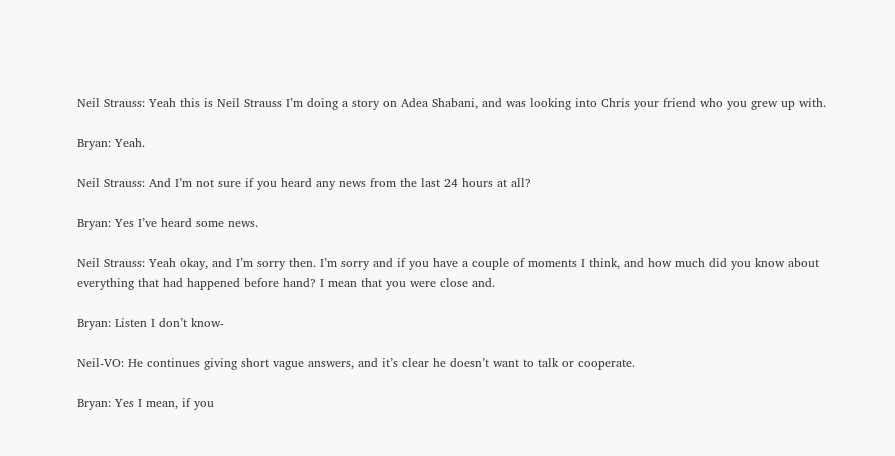Neil Strauss: Yeah this is Neil Strauss I’m doing a story on Adea Shabani, and was looking into Chris your friend who you grew up with.

Bryan: Yeah.

Neil Strauss: And I’m not sure if you heard any news from the last 24 hours at all?

Bryan: Yes I’ve heard some news.

Neil Strauss: Yeah okay, and I’m sorry then. I’m sorry and if you have a couple of moments I think, and how much did you know about everything that had happened before hand? I mean that you were close and.

Bryan: Listen I don’t know-

Neil-VO: He continues giving short vague answers, and it’s clear he doesn’t want to talk or cooperate.

Bryan: Yes I mean, if you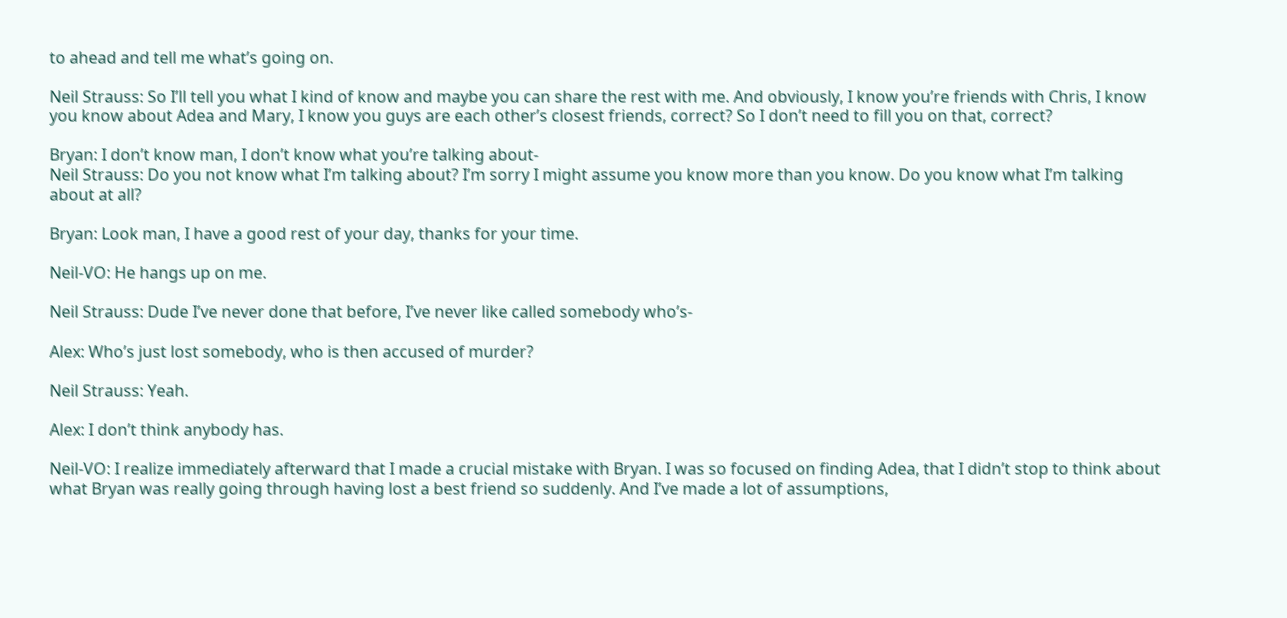to ahead and tell me what’s going on.

Neil Strauss: So I’ll tell you what I kind of know and maybe you can share the rest with me. And obviously, I know you’re friends with Chris, I know you know about Adea and Mary, I know you guys are each other’s closest friends, correct? So I don’t need to fill you on that, correct?

Bryan: I don’t know man, I don’t know what you’re talking about-
Neil Strauss: Do you not know what I’m talking about? I’m sorry I might assume you know more than you know. Do you know what I’m talking about at all?

Bryan: Look man, I have a good rest of your day, thanks for your time.

Neil-VO: He hangs up on me.

Neil Strauss: Dude I’ve never done that before, I’ve never like called somebody who’s-

Alex: Who’s just lost somebody, who is then accused of murder?

Neil Strauss: Yeah.

Alex: I don’t think anybody has.

Neil-VO: I realize immediately afterward that I made a crucial mistake with Bryan. I was so focused on finding Adea, that I didn’t stop to think about what Bryan was really going through having lost a best friend so suddenly. And I’ve made a lot of assumptions,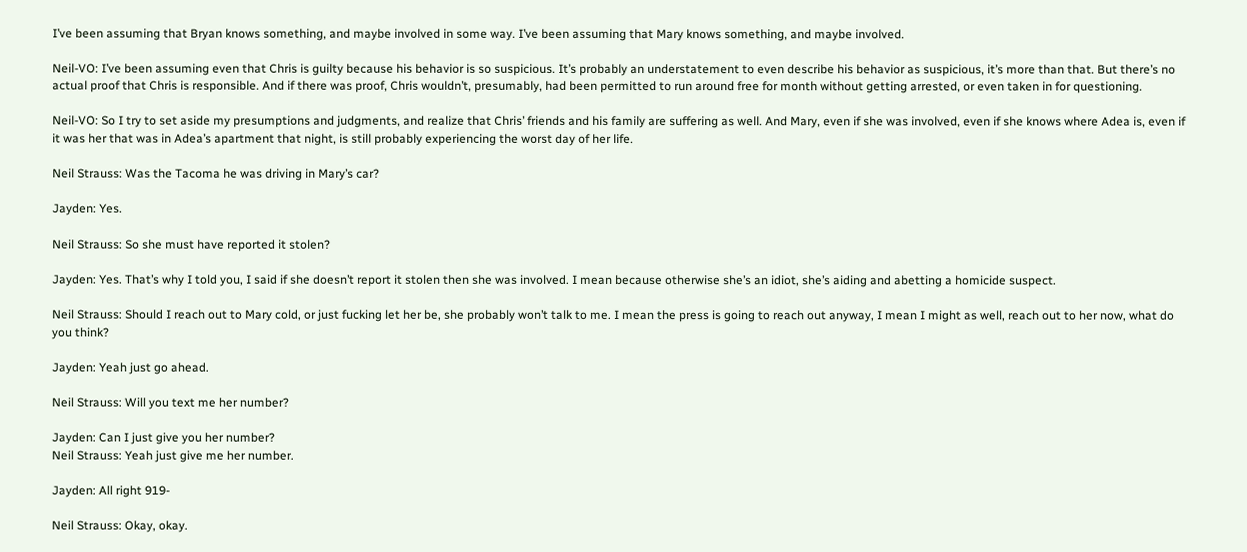I’ve been assuming that Bryan knows something, and maybe involved in some way. I’ve been assuming that Mary knows something, and maybe involved.

Neil-VO: I’ve been assuming even that Chris is guilty because his behavior is so suspicious. It’s probably an understatement to even describe his behavior as suspicious, it’s more than that. But there’s no actual proof that Chris is responsible. And if there was proof, Chris wouldn’t, presumably, had been permitted to run around free for month without getting arrested, or even taken in for questioning.

Neil-VO: So I try to set aside my presumptions and judgments, and realize that Chris’ friends and his family are suffering as well. And Mary, even if she was involved, even if she knows where Adea is, even if it was her that was in Adea’s apartment that night, is still probably experiencing the worst day of her life.

Neil Strauss: Was the Tacoma he was driving in Mary’s car?

Jayden: Yes.

Neil Strauss: So she must have reported it stolen?

Jayden: Yes. That’s why I told you, I said if she doesn’t report it stolen then she was involved. I mean because otherwise she’s an idiot, she’s aiding and abetting a homicide suspect.

Neil Strauss: Should I reach out to Mary cold, or just fucking let her be, she probably won’t talk to me. I mean the press is going to reach out anyway, I mean I might as well, reach out to her now, what do you think?

Jayden: Yeah just go ahead.

Neil Strauss: Will you text me her number?

Jayden: Can I just give you her number?
Neil Strauss: Yeah just give me her number.

Jayden: All right 919-

Neil Strauss: Okay, okay.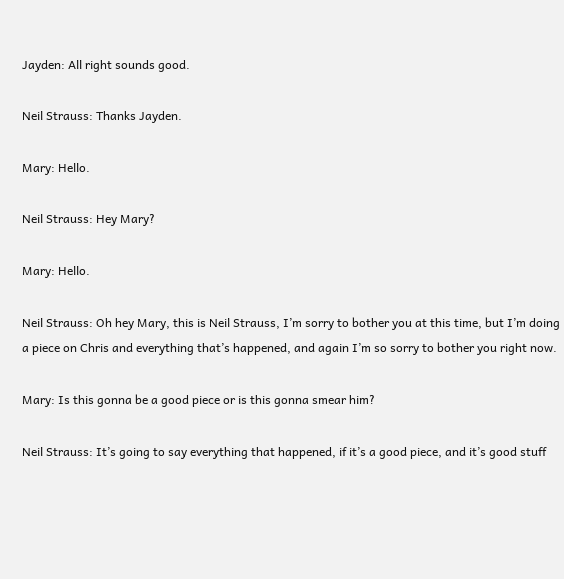Jayden: All right sounds good.

Neil Strauss: Thanks Jayden.

Mary: Hello.

Neil Strauss: Hey Mary?

Mary: Hello.

Neil Strauss: Oh hey Mary, this is Neil Strauss, I’m sorry to bother you at this time, but I’m doing a piece on Chris and everything that’s happened, and again I’m so sorry to bother you right now.

Mary: Is this gonna be a good piece or is this gonna smear him?

Neil Strauss: It’s going to say everything that happened, if it’s a good piece, and it’s good stuff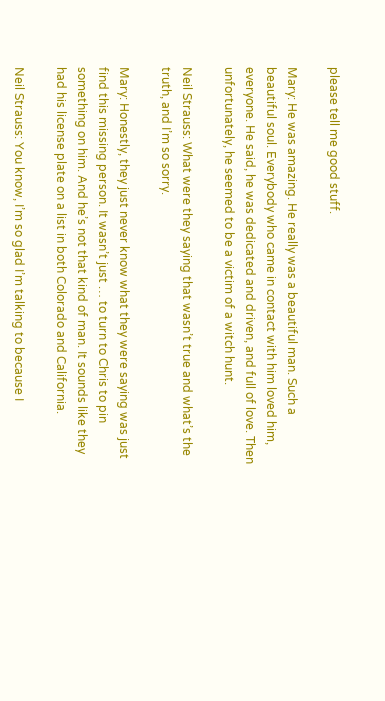please tell me good stuff.

Mary: He was amazing. He really was a beautiful man. Such a beautiful soul. Everybody who came in contact with him loved him, everyone. He said, he was dedicated and driven, and full of love. Then unfortunately, he seemed to be a victim of a witch hunt.

Neil Strauss: What were they saying that wasn’t true and what’s the truth, and I’m so sorry.

Mary: Honestly, they just never know what they were saying was just find this missing person. It wasn’t just … to turn to Chris to pin something on him. And he’s not that kind of man. It sounds like they had his license plate on a list in both Colorado and California.

Neil Strauss: You know, I’m so glad I’m talking to because I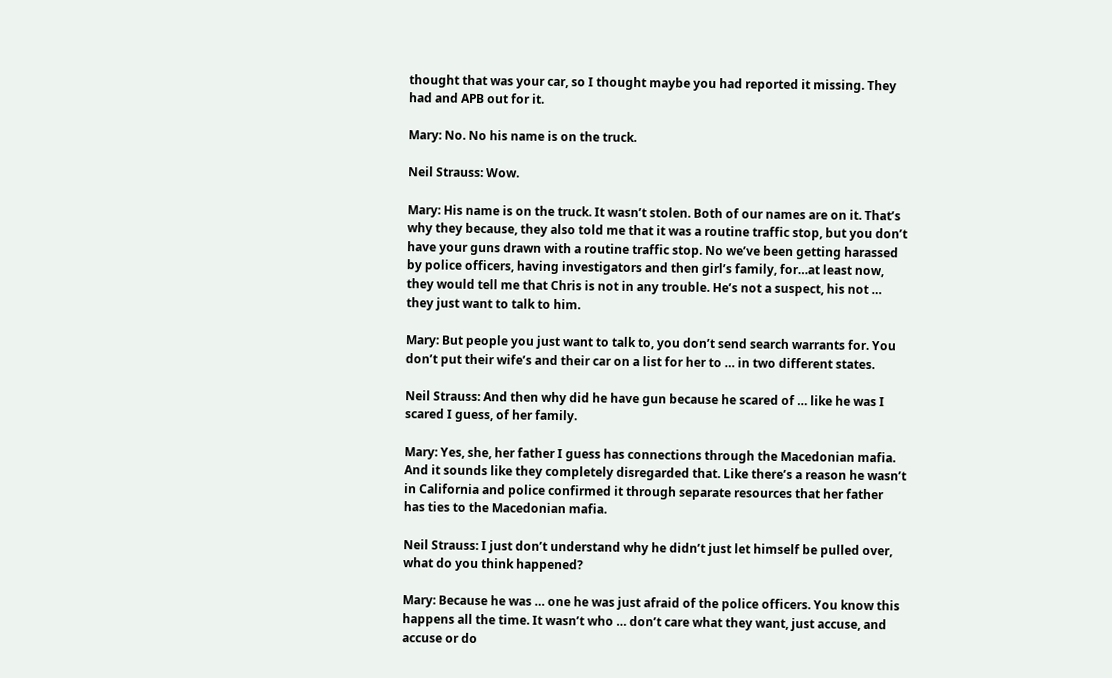thought that was your car, so I thought maybe you had reported it missing. They had and APB out for it.

Mary: No. No his name is on the truck.

Neil Strauss: Wow.

Mary: His name is on the truck. It wasn’t stolen. Both of our names are on it. That’s why they because, they also told me that it was a routine traffic stop, but you don’t have your guns drawn with a routine traffic stop. No we’ve been getting harassed by police officers, having investigators and then girl’s family, for…at least now, they would tell me that Chris is not in any trouble. He’s not a suspect, his not … they just want to talk to him.

Mary: But people you just want to talk to, you don’t send search warrants for. You don’t put their wife’s and their car on a list for her to … in two different states.

Neil Strauss: And then why did he have gun because he scared of … like he was I scared I guess, of her family.

Mary: Yes, she, her father I guess has connections through the Macedonian mafia. And it sounds like they completely disregarded that. Like there’s a reason he wasn’t in California and police confirmed it through separate resources that her father has ties to the Macedonian mafia.

Neil Strauss: I just don’t understand why he didn’t just let himself be pulled over, what do you think happened?

Mary: Because he was … one he was just afraid of the police officers. You know this happens all the time. It wasn’t who … don’t care what they want, just accuse, and accuse or do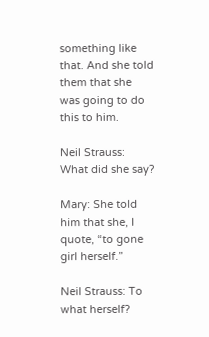something like that. And she told them that she was going to do this to him.

Neil Strauss: What did she say?

Mary: She told him that she, I quote, “to gone girl herself.”

Neil Strauss: To what herself?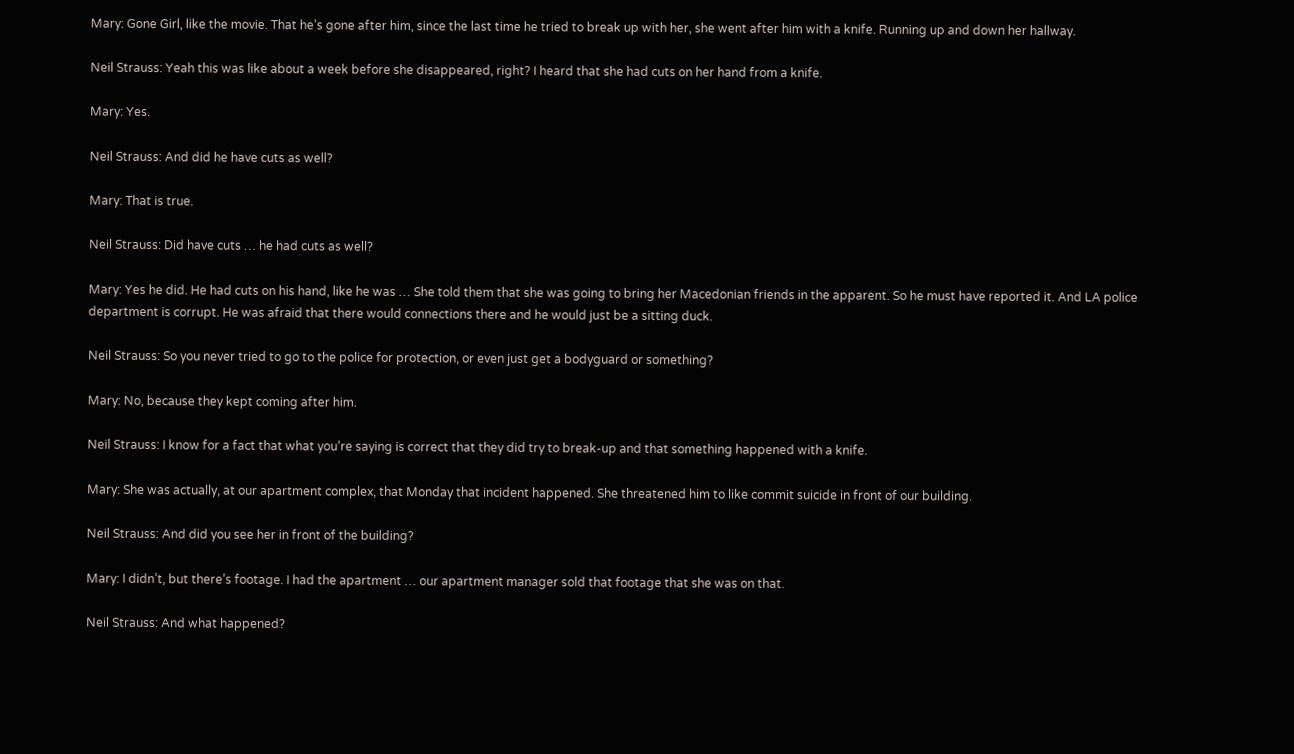Mary: Gone Girl, like the movie. That he’s gone after him, since the last time he tried to break up with her, she went after him with a knife. Running up and down her hallway.

Neil Strauss: Yeah this was like about a week before she disappeared, right? I heard that she had cuts on her hand from a knife.

Mary: Yes.

Neil Strauss: And did he have cuts as well?

Mary: That is true.

Neil Strauss: Did have cuts … he had cuts as well?

Mary: Yes he did. He had cuts on his hand, like he was … She told them that she was going to bring her Macedonian friends in the apparent. So he must have reported it. And LA police department is corrupt. He was afraid that there would connections there and he would just be a sitting duck.

Neil Strauss: So you never tried to go to the police for protection, or even just get a bodyguard or something?

Mary: No, because they kept coming after him.

Neil Strauss: I know for a fact that what you’re saying is correct that they did try to break-up and that something happened with a knife.

Mary: She was actually, at our apartment complex, that Monday that incident happened. She threatened him to like commit suicide in front of our building.

Neil Strauss: And did you see her in front of the building?

Mary: I didn’t, but there’s footage. I had the apartment … our apartment manager sold that footage that she was on that.

Neil Strauss: And what happened?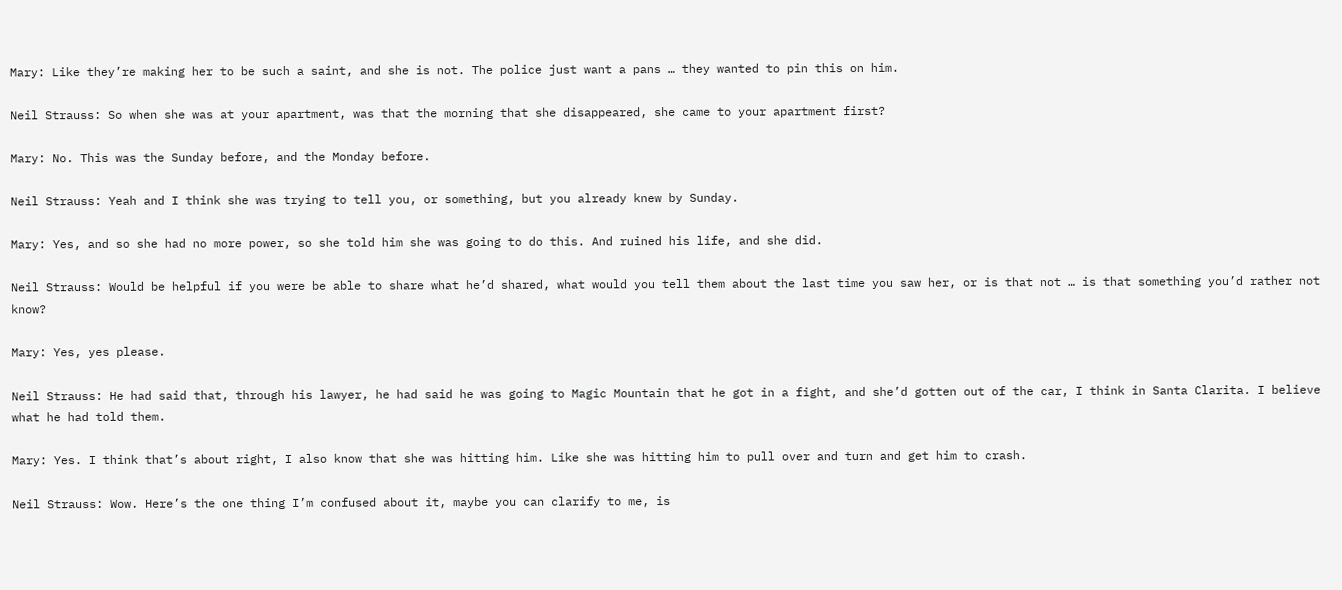Mary: Like they’re making her to be such a saint, and she is not. The police just want a pans … they wanted to pin this on him.

Neil Strauss: So when she was at your apartment, was that the morning that she disappeared, she came to your apartment first?

Mary: No. This was the Sunday before, and the Monday before.

Neil Strauss: Yeah and I think she was trying to tell you, or something, but you already knew by Sunday.

Mary: Yes, and so she had no more power, so she told him she was going to do this. And ruined his life, and she did.

Neil Strauss: Would be helpful if you were be able to share what he’d shared, what would you tell them about the last time you saw her, or is that not … is that something you’d rather not know?

Mary: Yes, yes please.

Neil Strauss: He had said that, through his lawyer, he had said he was going to Magic Mountain that he got in a fight, and she’d gotten out of the car, I think in Santa Clarita. I believe what he had told them.

Mary: Yes. I think that’s about right, I also know that she was hitting him. Like she was hitting him to pull over and turn and get him to crash.

Neil Strauss: Wow. Here’s the one thing I’m confused about it, maybe you can clarify to me, is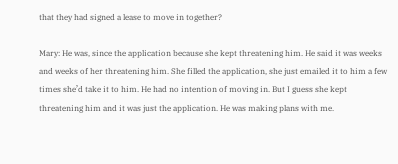that they had signed a lease to move in together?

Mary: He was, since the application because she kept threatening him. He said it was weeks and weeks of her threatening him. She filled the application, she just emailed it to him a few times she’d take it to him. He had no intention of moving in. But I guess she kept threatening him and it was just the application. He was making plans with me.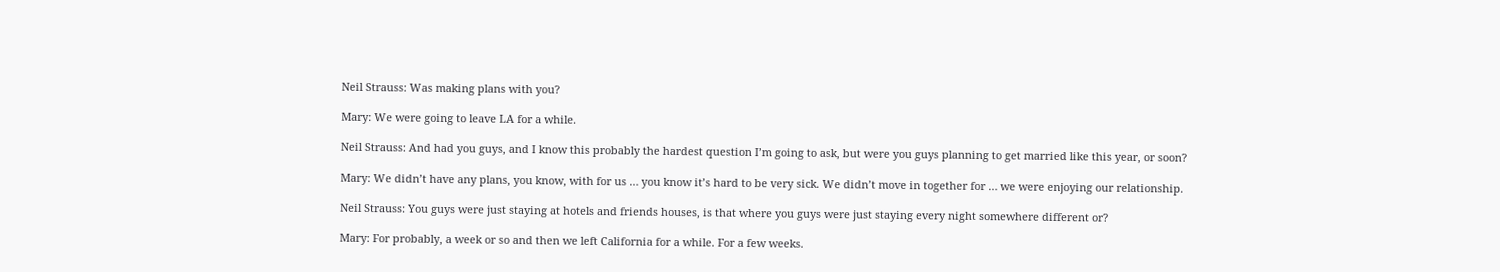Neil Strauss: Was making plans with you?

Mary: We were going to leave LA for a while.

Neil Strauss: And had you guys, and I know this probably the hardest question I’m going to ask, but were you guys planning to get married like this year, or soon?

Mary: We didn’t have any plans, you know, with for us … you know it’s hard to be very sick. We didn’t move in together for … we were enjoying our relationship.

Neil Strauss: You guys were just staying at hotels and friends houses, is that where you guys were just staying every night somewhere different or?

Mary: For probably, a week or so and then we left California for a while. For a few weeks.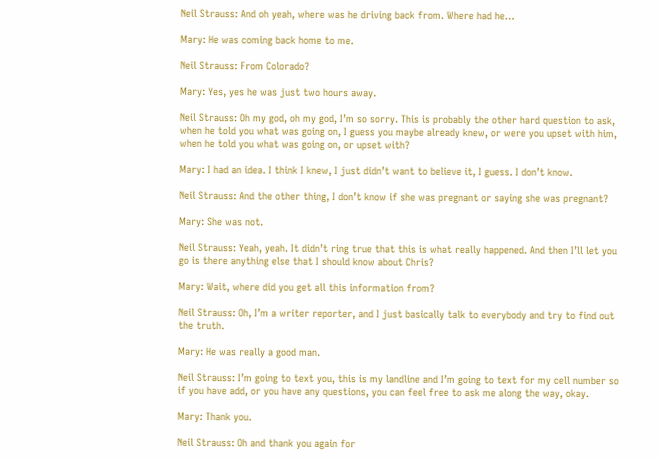Neil Strauss: And oh yeah, where was he driving back from. Where had he…

Mary: He was coming back home to me.

Neil Strauss: From Colorado?

Mary: Yes, yes he was just two hours away.

Neil Strauss: Oh my god, oh my god, I’m so sorry. This is probably the other hard question to ask, when he told you what was going on, I guess you maybe already knew, or were you upset with him, when he told you what was going on, or upset with?

Mary: I had an idea. I think I knew, I just didn’t want to believe it, I guess. I don’t know.

Neil Strauss: And the other thing, I don’t know if she was pregnant or saying she was pregnant?

Mary: She was not.

Neil Strauss: Yeah, yeah. It didn’t ring true that this is what really happened. And then I’ll let you go is there anything else that I should know about Chris?

Mary: Wait, where did you get all this information from?

Neil Strauss: Oh, I’m a writer reporter, and I just basically talk to everybody and try to find out the truth.

Mary: He was really a good man.

Neil Strauss: I’m going to text you, this is my landline and I’m going to text for my cell number so if you have add, or you have any questions, you can feel free to ask me along the way, okay.

Mary: Thank you.

Neil Strauss: Oh and thank you again for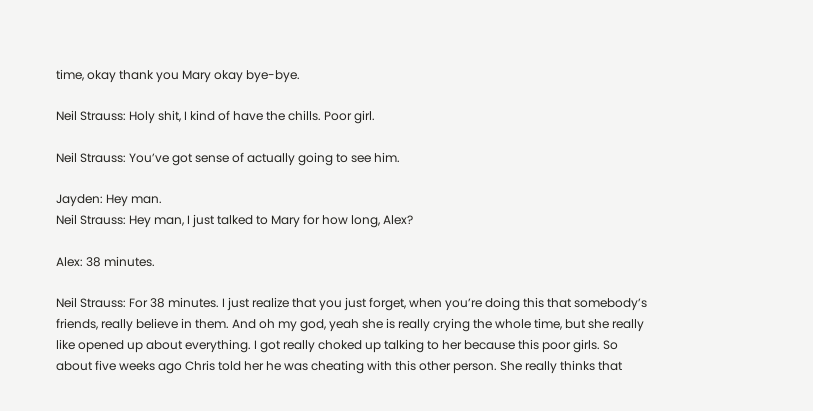time, okay thank you Mary okay bye-bye.

Neil Strauss: Holy shit, I kind of have the chills. Poor girl.

Neil Strauss: You’ve got sense of actually going to see him.

Jayden: Hey man.
Neil Strauss: Hey man, I just talked to Mary for how long, Alex?

Alex: 38 minutes.

Neil Strauss: For 38 minutes. I just realize that you just forget, when you’re doing this that somebody’s friends, really believe in them. And oh my god, yeah she is really crying the whole time, but she really like opened up about everything. I got really choked up talking to her because this poor girls. So about five weeks ago Chris told her he was cheating with this other person. She really thinks that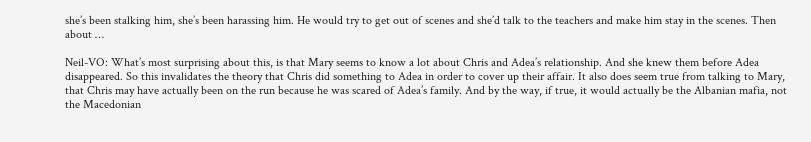she’s been stalking him, she’s been harassing him. He would try to get out of scenes and she’d talk to the teachers and make him stay in the scenes. Then about …

Neil-VO: What’s most surprising about this, is that Mary seems to know a lot about Chris and Adea’s relationship. And she knew them before Adea disappeared. So this invalidates the theory that Chris did something to Adea in order to cover up their affair. It also does seem true from talking to Mary, that Chris may have actually been on the run because he was scared of Adea’s family. And by the way, if true, it would actually be the Albanian mafia, not the Macedonian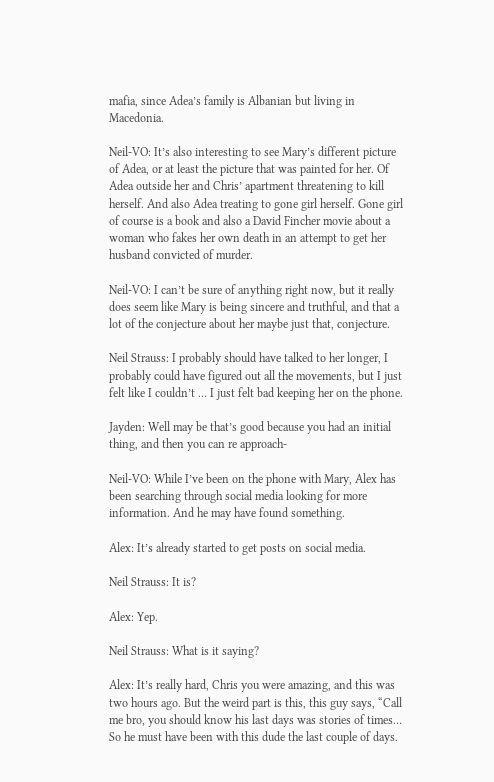mafia, since Adea’s family is Albanian but living in Macedonia.

Neil-VO: It’s also interesting to see Mary’s different picture of Adea, or at least the picture that was painted for her. Of Adea outside her and Chris’ apartment threatening to kill herself. And also Adea treating to gone girl herself. Gone girl of course is a book and also a David Fincher movie about a woman who fakes her own death in an attempt to get her husband convicted of murder.

Neil-VO: I can’t be sure of anything right now, but it really does seem like Mary is being sincere and truthful, and that a lot of the conjecture about her maybe just that, conjecture.

Neil Strauss: I probably should have talked to her longer, I probably could have figured out all the movements, but I just felt like I couldn’t … I just felt bad keeping her on the phone.

Jayden: Well may be that’s good because you had an initial thing, and then you can re approach-

Neil-VO: While I’ve been on the phone with Mary, Alex has been searching through social media looking for more information. And he may have found something.

Alex: It’s already started to get posts on social media.

Neil Strauss: It is?

Alex: Yep.

Neil Strauss: What is it saying?

Alex: It’s really hard, Chris you were amazing, and this was two hours ago. But the weird part is this, this guy says, “Call me bro, you should know his last days was stories of times… So he must have been with this dude the last couple of days.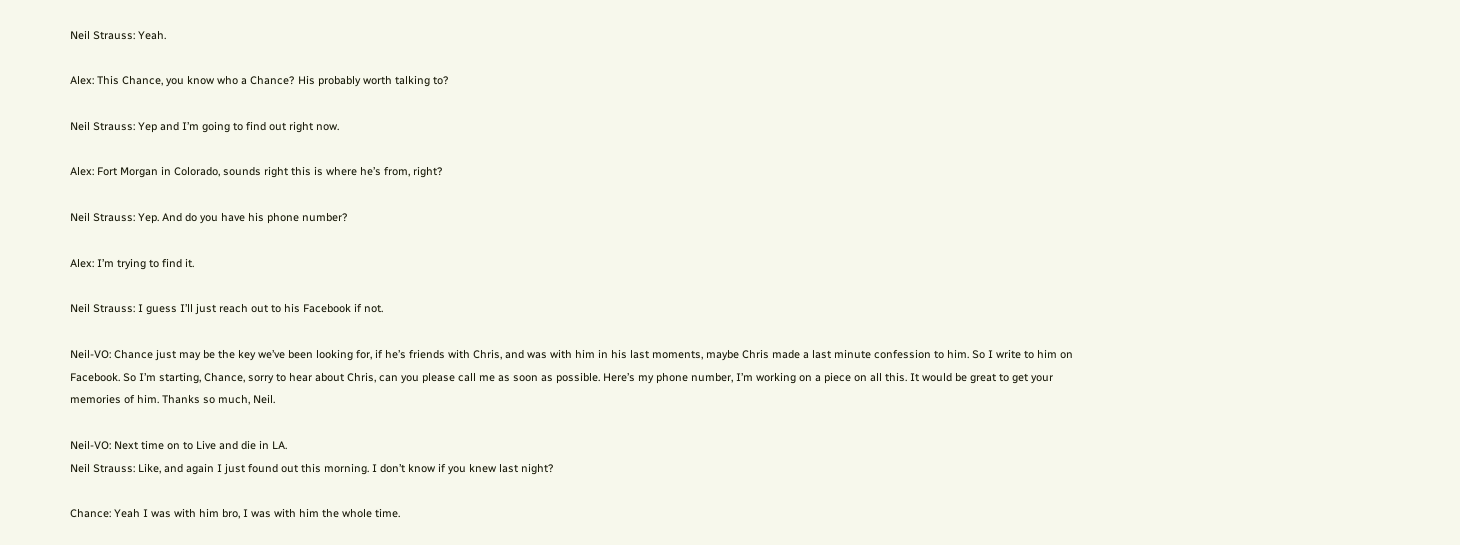Neil Strauss: Yeah.

Alex: This Chance, you know who a Chance? His probably worth talking to?

Neil Strauss: Yep and I’m going to find out right now.

Alex: Fort Morgan in Colorado, sounds right this is where he’s from, right?

Neil Strauss: Yep. And do you have his phone number?

Alex: I’m trying to find it.

Neil Strauss: I guess I’ll just reach out to his Facebook if not.

Neil-VO: Chance just may be the key we’ve been looking for, if he’s friends with Chris, and was with him in his last moments, maybe Chris made a last minute confession to him. So I write to him on Facebook. So I’m starting, Chance, sorry to hear about Chris, can you please call me as soon as possible. Here’s my phone number, I’m working on a piece on all this. It would be great to get your memories of him. Thanks so much, Neil.

Neil-VO: Next time on to Live and die in LA.
Neil Strauss: Like, and again I just found out this morning. I don’t know if you knew last night?

Chance: Yeah I was with him bro, I was with him the whole time.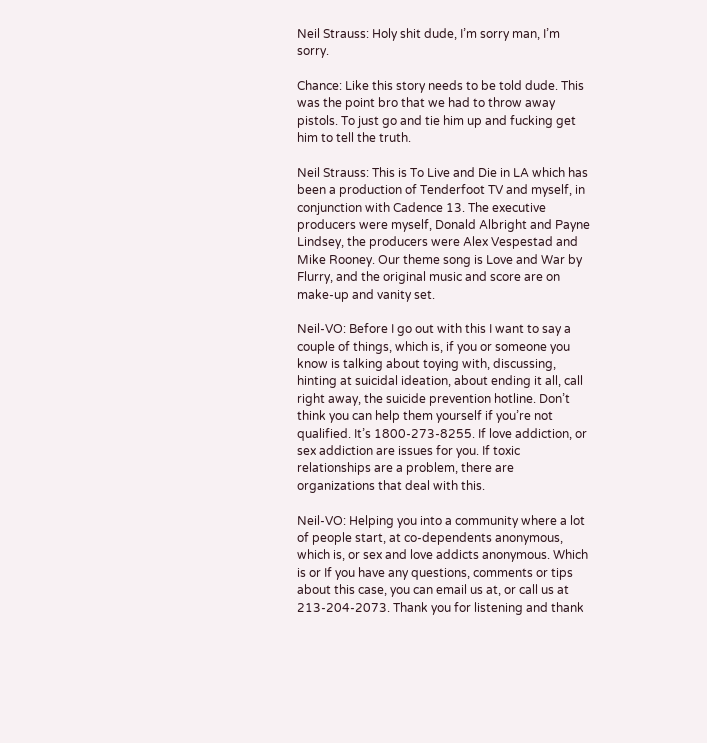Neil Strauss: Holy shit dude, I’m sorry man, I’m sorry.

Chance: Like this story needs to be told dude. This was the point bro that we had to throw away pistols. To just go and tie him up and fucking get him to tell the truth.

Neil Strauss: This is To Live and Die in LA which has been a production of Tenderfoot TV and myself, in conjunction with Cadence 13. The executive producers were myself, Donald Albright and Payne Lindsey, the producers were Alex Vespestad and Mike Rooney. Our theme song is Love and War by Flurry, and the original music and score are on make-up and vanity set.

Neil-VO: Before I go out with this I want to say a couple of things, which is, if you or someone you know is talking about toying with, discussing, hinting at suicidal ideation, about ending it all, call right away, the suicide prevention hotline. Don’t think you can help them yourself if you’re not qualified. It’s 1800-273-8255. If love addiction, or sex addiction are issues for you. If toxic relationships are a problem, there are organizations that deal with this.

Neil-VO: Helping you into a community where a lot of people start, at co-dependents anonymous, which is, or sex and love addicts anonymous. Which is or If you have any questions, comments or tips about this case, you can email us at, or call us at 213-204-2073. Thank you for listening and thank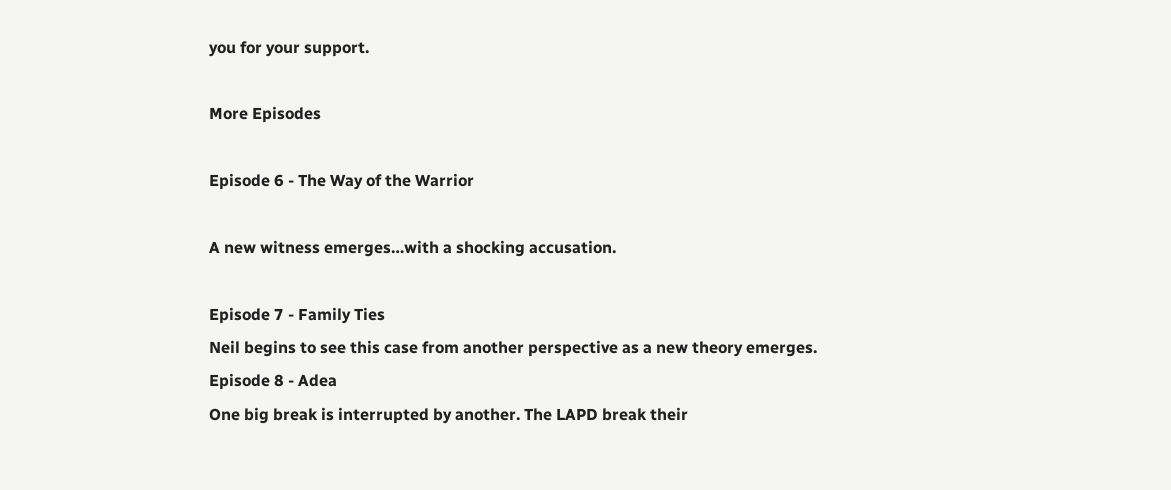you for your support.

More Episodes

Episode 6 - The Way of the Warrior

A new witness emerges…with a shocking accusation.

Episode 7 - Family Ties
Neil begins to see this case from another perspective as a new theory emerges.
Episode 8 - Adea
One big break is interrupted by another. The LAPD break their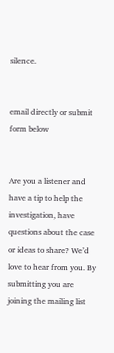silence.


email directly or submit form below


Are you a listener and have a tip to help the investigation, have questions about the case or ideas to share? We’d love to hear from you. By submitting you are joining the mailing list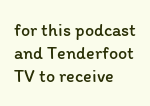for this podcast and Tenderfoot TV to receive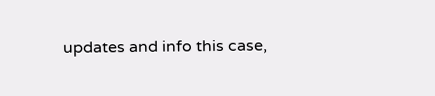updates and info this case,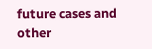future cases and other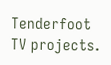Tenderfoot TV projects.